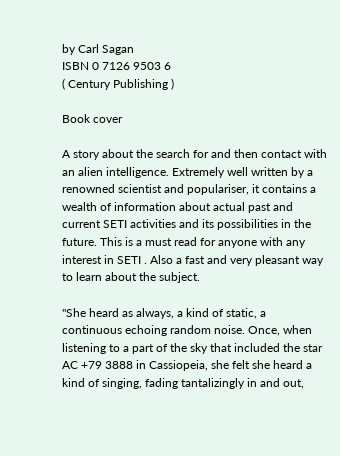by Carl Sagan
ISBN 0 7126 9503 6
( Century Publishing )

Book cover

A story about the search for and then contact with an alien intelligence. Extremely well written by a renowned scientist and populariser, it contains a wealth of information about actual past and current SETI activities and its possibilities in the future. This is a must read for anyone with any interest in SETI . Also a fast and very pleasant way to learn about the subject.

"She heard as always, a kind of static, a continuous echoing random noise. Once, when listening to a part of the sky that included the star AC +79 3888 in Cassiopeia, she felt she heard a kind of singing, fading tantalizingly in and out,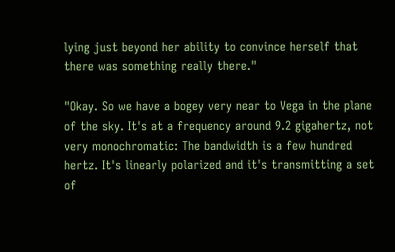lying just beyond her ability to convince herself that there was something really there."

"Okay. So we have a bogey very near to Vega in the plane of the sky. It's at a frequency around 9.2 gigahertz, not very monochromatic: The bandwidth is a few hundred hertz. It's linearly polarized and it's transmitting a set of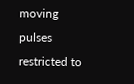moving pulses restricted to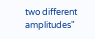two different amplitudes"